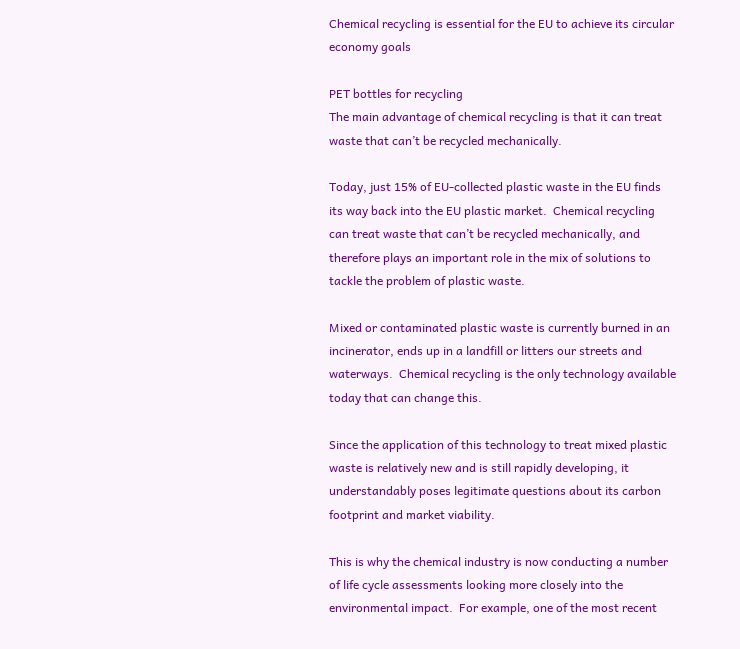Chemical recycling is essential for the EU to achieve its circular economy goals

PET bottles for recycling
The main advantage of chemical recycling is that it can treat waste that can’t be recycled mechanically.

Today, just 15% of EU-collected plastic waste in the EU finds its way back into the EU plastic market.  Chemical recycling can treat waste that can’t be recycled mechanically, and therefore plays an important role in the mix of solutions to tackle the problem of plastic waste.

Mixed or contaminated plastic waste is currently burned in an incinerator, ends up in a landfill or litters our streets and waterways.  Chemical recycling is the only technology available today that can change this.

Since the application of this technology to treat mixed plastic waste is relatively new and is still rapidly developing, it understandably poses legitimate questions about its carbon footprint and market viability.

This is why the chemical industry is now conducting a number of life cycle assessments looking more closely into the environmental impact.  For example, one of the most recent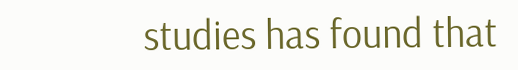studies has found that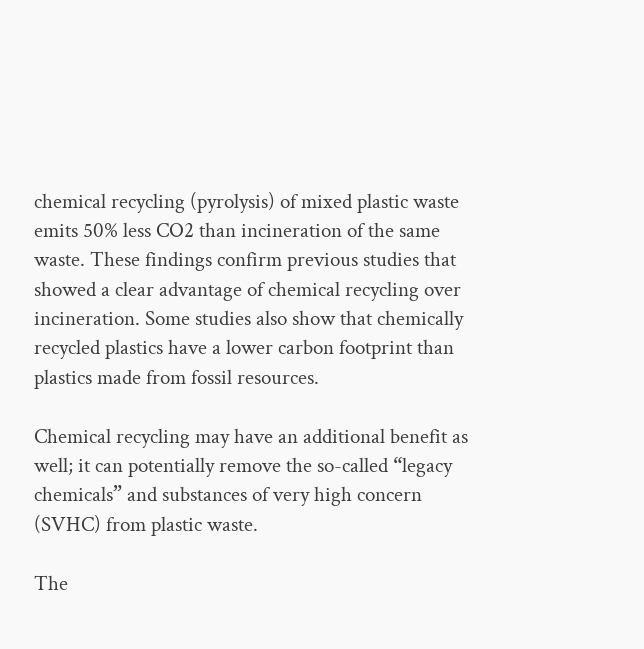chemical recycling (pyrolysis) of mixed plastic waste emits 50% less CO2 than incineration of the same waste. These findings confirm previous studies that showed a clear advantage of chemical recycling over incineration. Some studies also show that chemically recycled plastics have a lower carbon footprint than plastics made from fossil resources.

Chemical recycling may have an additional benefit as well; it can potentially remove the so-called “legacy chemicals” and substances of very high concern (SVHC) from plastic waste.

The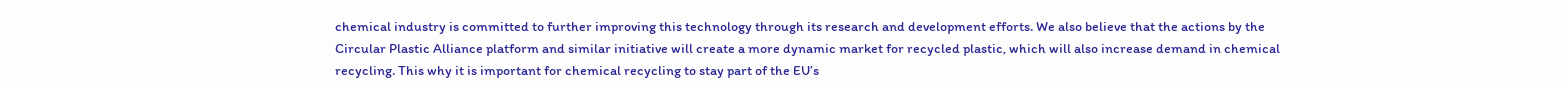chemical industry is committed to further improving this technology through its research and development efforts. We also believe that the actions by the Circular Plastic Alliance platform and similar initiative will create a more dynamic market for recycled plastic, which will also increase demand in chemical recycling. This why it is important for chemical recycling to stay part of the EU’s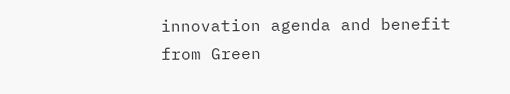innovation agenda and benefit from Green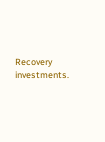Recovery investments.